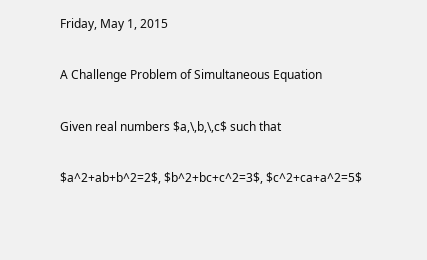Friday, May 1, 2015

A Challenge Problem of Simultaneous Equation

Given real numbers $a,\,b,\,c$ such that

$a^2+ab+b^2=2$, $b^2+bc+c^2=3$, $c^2+ca+a^2=5$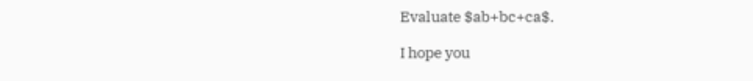Evaluate $ab+bc+ca$.

I hope you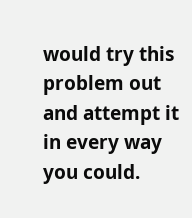would try this problem out and attempt it in every way you could.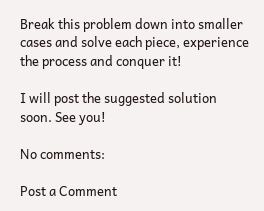Break this problem down into smaller cases and solve each piece, experience the process and conquer it!

I will post the suggested solution soon. See you!

No comments:

Post a Comment